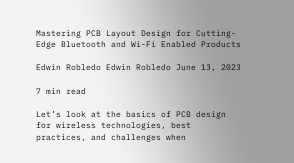Mastering PCB Layout Design for Cutting-Edge Bluetooth and Wi-Fi Enabled Products

Edwin Robledo Edwin Robledo June 13, 2023

7 min read

Let’s look at the basics of PCB design for wireless technologies, best practices, and challenges when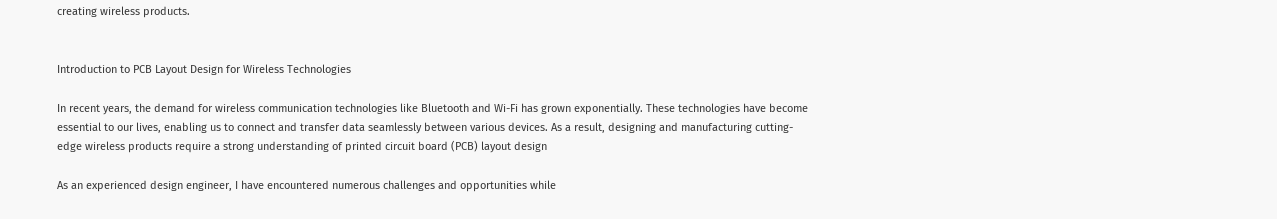creating wireless products.


Introduction to PCB Layout Design for Wireless Technologies

In recent years, the demand for wireless communication technologies like Bluetooth and Wi-Fi has grown exponentially. These technologies have become essential to our lives, enabling us to connect and transfer data seamlessly between various devices. As a result, designing and manufacturing cutting-edge wireless products require a strong understanding of printed circuit board (PCB) layout design

As an experienced design engineer, I have encountered numerous challenges and opportunities while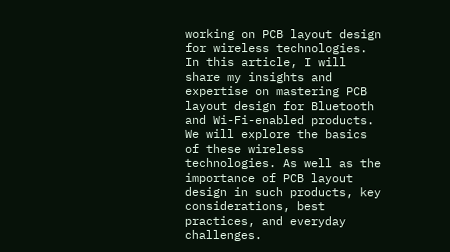working on PCB layout design for wireless technologies. In this article, I will share my insights and expertise on mastering PCB layout design for Bluetooth and Wi-Fi-enabled products. We will explore the basics of these wireless technologies. As well as the importance of PCB layout design in such products, key considerations, best practices, and everyday challenges.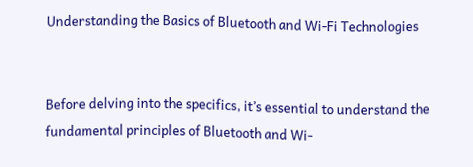Understanding the Basics of Bluetooth and Wi-Fi Technologies


Before delving into the specifics, it’s essential to understand the fundamental principles of Bluetooth and Wi-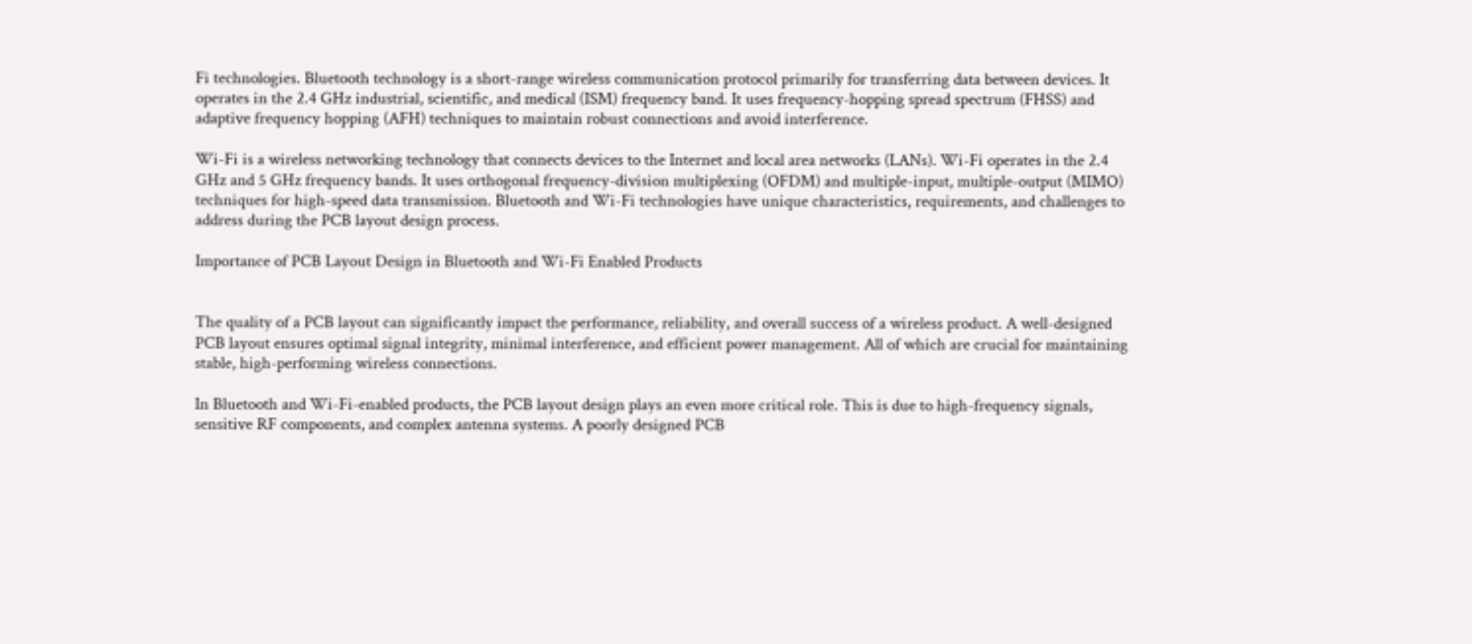Fi technologies. Bluetooth technology is a short-range wireless communication protocol primarily for transferring data between devices. It operates in the 2.4 GHz industrial, scientific, and medical (ISM) frequency band. It uses frequency-hopping spread spectrum (FHSS) and adaptive frequency hopping (AFH) techniques to maintain robust connections and avoid interference.

Wi-Fi is a wireless networking technology that connects devices to the Internet and local area networks (LANs). Wi-Fi operates in the 2.4 GHz and 5 GHz frequency bands. It uses orthogonal frequency-division multiplexing (OFDM) and multiple-input, multiple-output (MIMO) techniques for high-speed data transmission. Bluetooth and Wi-Fi technologies have unique characteristics, requirements, and challenges to address during the PCB layout design process.

Importance of PCB Layout Design in Bluetooth and Wi-Fi Enabled Products


The quality of a PCB layout can significantly impact the performance, reliability, and overall success of a wireless product. A well-designed PCB layout ensures optimal signal integrity, minimal interference, and efficient power management. All of which are crucial for maintaining stable, high-performing wireless connections.

In Bluetooth and Wi-Fi-enabled products, the PCB layout design plays an even more critical role. This is due to high-frequency signals, sensitive RF components, and complex antenna systems. A poorly designed PCB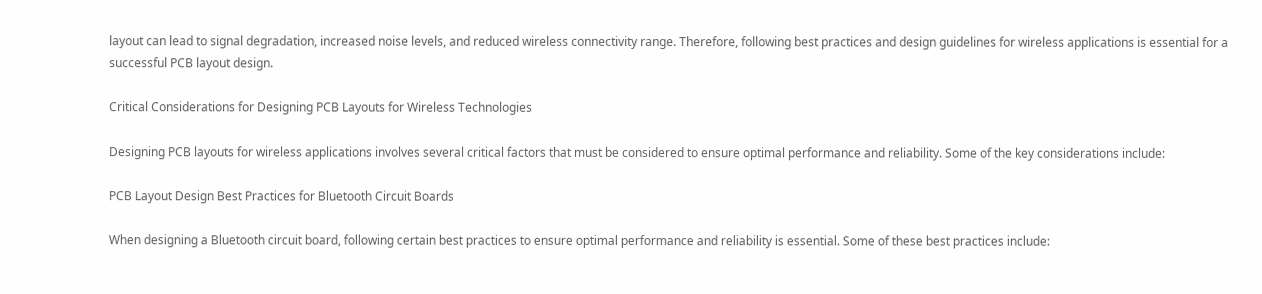layout can lead to signal degradation, increased noise levels, and reduced wireless connectivity range. Therefore, following best practices and design guidelines for wireless applications is essential for a successful PCB layout design.

Critical Considerations for Designing PCB Layouts for Wireless Technologies

Designing PCB layouts for wireless applications involves several critical factors that must be considered to ensure optimal performance and reliability. Some of the key considerations include:

PCB Layout Design Best Practices for Bluetooth Circuit Boards

When designing a Bluetooth circuit board, following certain best practices to ensure optimal performance and reliability is essential. Some of these best practices include: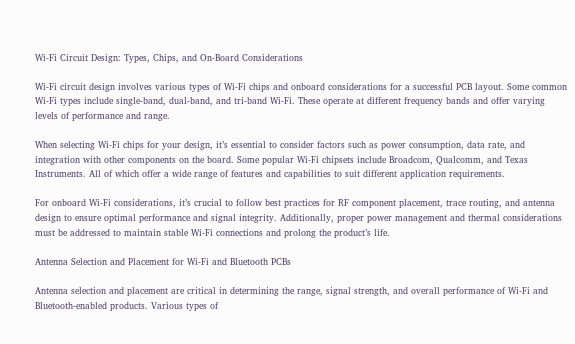Wi-Fi Circuit Design: Types, Chips, and On-Board Considerations

Wi-Fi circuit design involves various types of Wi-Fi chips and onboard considerations for a successful PCB layout. Some common Wi-Fi types include single-band, dual-band, and tri-band Wi-Fi. These operate at different frequency bands and offer varying levels of performance and range.

When selecting Wi-Fi chips for your design, it’s essential to consider factors such as power consumption, data rate, and integration with other components on the board. Some popular Wi-Fi chipsets include Broadcom, Qualcomm, and Texas Instruments. All of which offer a wide range of features and capabilities to suit different application requirements.

For onboard Wi-Fi considerations, it’s crucial to follow best practices for RF component placement, trace routing, and antenna design to ensure optimal performance and signal integrity. Additionally, proper power management and thermal considerations must be addressed to maintain stable Wi-Fi connections and prolong the product’s life.

Antenna Selection and Placement for Wi-Fi and Bluetooth PCBs

Antenna selection and placement are critical in determining the range, signal strength, and overall performance of Wi-Fi and Bluetooth-enabled products. Various types of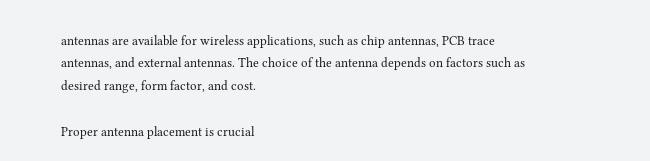antennas are available for wireless applications, such as chip antennas, PCB trace antennas, and external antennas. The choice of the antenna depends on factors such as desired range, form factor, and cost.

Proper antenna placement is crucial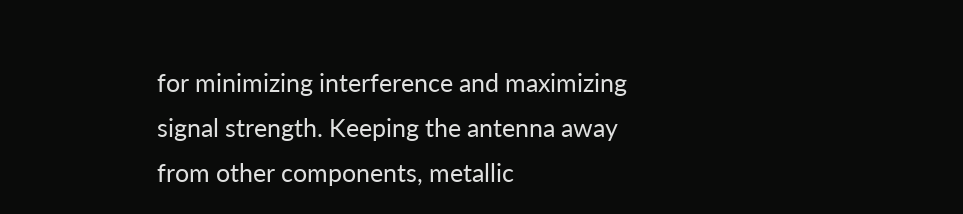for minimizing interference and maximizing signal strength. Keeping the antenna away from other components, metallic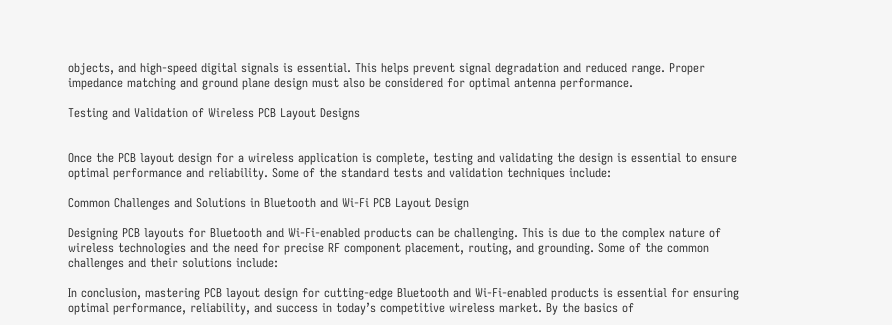objects, and high-speed digital signals is essential. This helps prevent signal degradation and reduced range. Proper impedance matching and ground plane design must also be considered for optimal antenna performance.

Testing and Validation of Wireless PCB Layout Designs


Once the PCB layout design for a wireless application is complete, testing and validating the design is essential to ensure optimal performance and reliability. Some of the standard tests and validation techniques include:

Common Challenges and Solutions in Bluetooth and Wi-Fi PCB Layout Design

Designing PCB layouts for Bluetooth and Wi-Fi-enabled products can be challenging. This is due to the complex nature of wireless technologies and the need for precise RF component placement, routing, and grounding. Some of the common challenges and their solutions include:

In conclusion, mastering PCB layout design for cutting-edge Bluetooth and Wi-Fi-enabled products is essential for ensuring optimal performance, reliability, and success in today’s competitive wireless market. By the basics of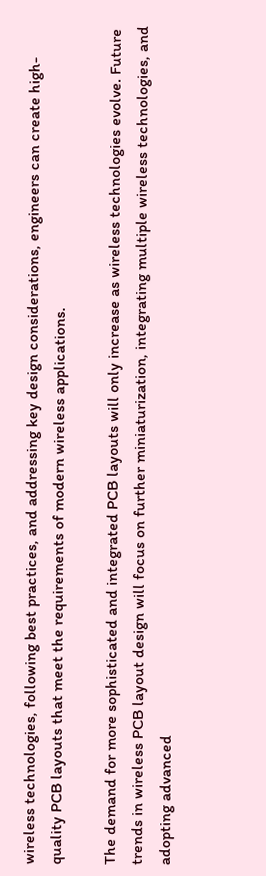wireless technologies, following best practices, and addressing key design considerations, engineers can create high-quality PCB layouts that meet the requirements of modern wireless applications.

The demand for more sophisticated and integrated PCB layouts will only increase as wireless technologies evolve. Future trends in wireless PCB layout design will focus on further miniaturization, integrating multiple wireless technologies, and adopting advanced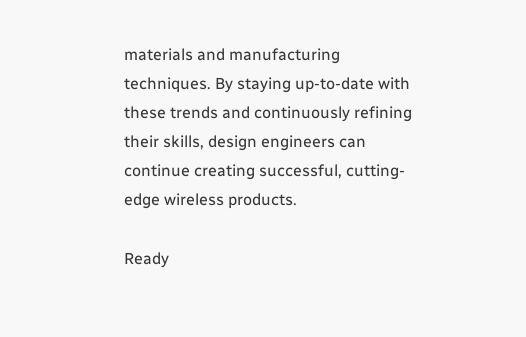materials and manufacturing techniques. By staying up-to-date with these trends and continuously refining their skills, design engineers can continue creating successful, cutting-edge wireless products.

Ready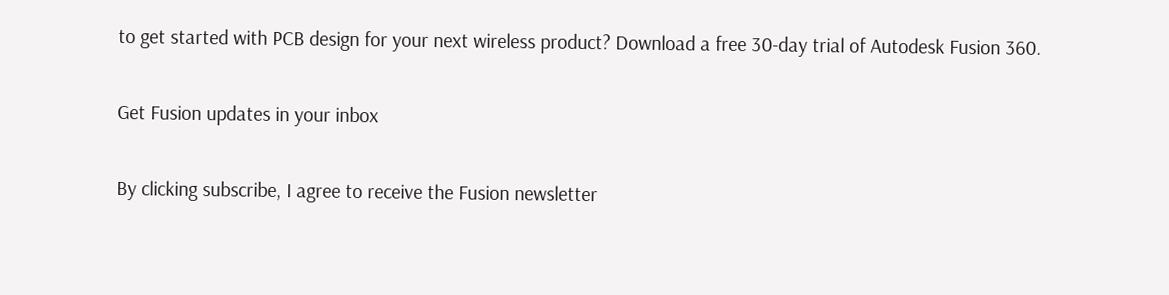to get started with PCB design for your next wireless product? Download a free 30-day trial of Autodesk Fusion 360.

Get Fusion updates in your inbox

By clicking subscribe, I agree to receive the Fusion newsletter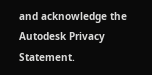and acknowledge the Autodesk Privacy Statement.